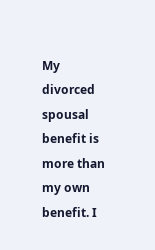My divorced spousal benefit is more than my own benefit. I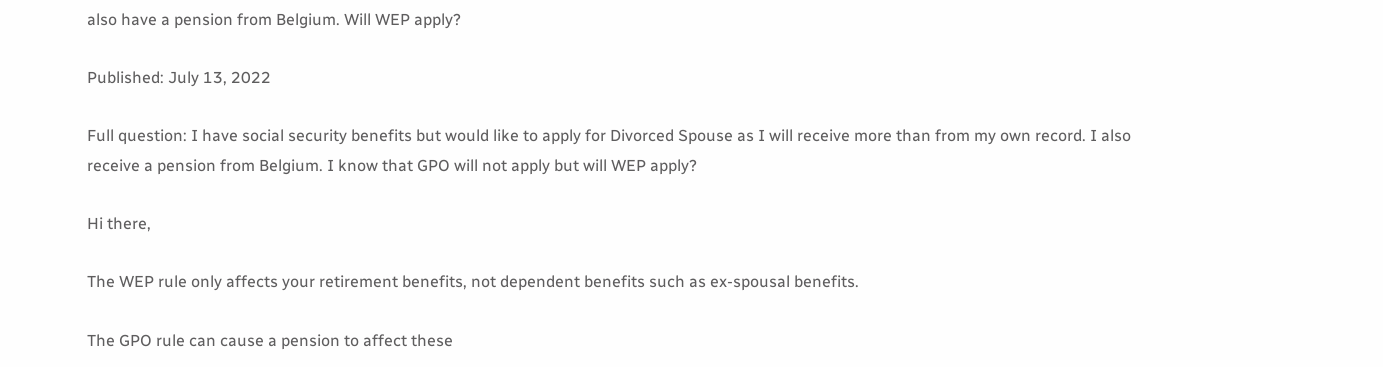also have a pension from Belgium. Will WEP apply?

Published: July 13, 2022

Full question: I have social security benefits but would like to apply for Divorced Spouse as I will receive more than from my own record. I also receive a pension from Belgium. I know that GPO will not apply but will WEP apply?

Hi there,

The WEP rule only affects your retirement benefits, not dependent benefits such as ex-spousal benefits.

The GPO rule can cause a pension to affect these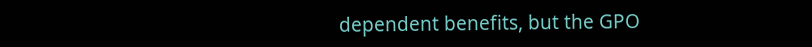dependent benefits, but the GPO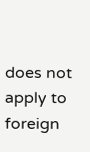does not apply to foreign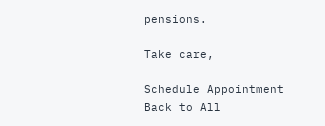pensions.

Take care,

Schedule Appointment
Back to All